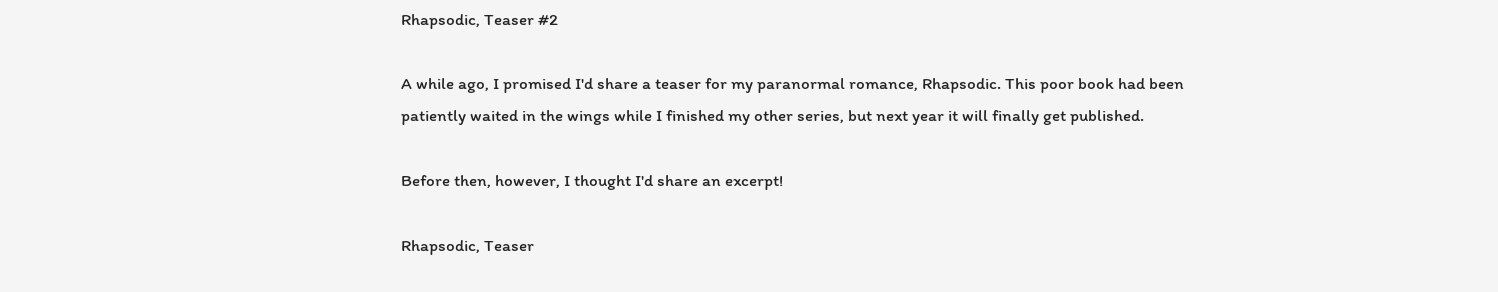Rhapsodic, Teaser #2

A while ago, I promised I'd share a teaser for my paranormal romance, Rhapsodic. This poor book had been patiently waited in the wings while I finished my other series, but next year it will finally get published.

Before then, however, I thought I'd share an excerpt!

Rhapsodic, Teaser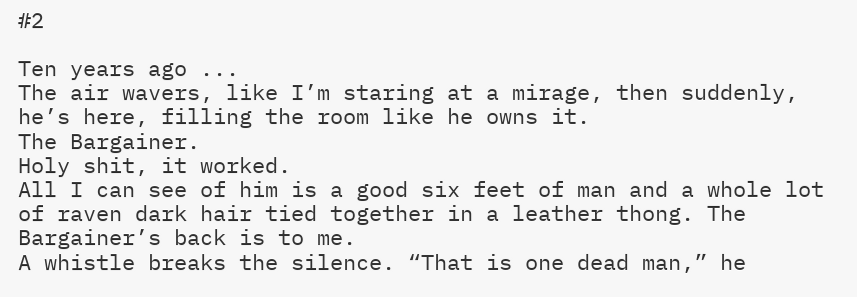#2

Ten years ago ...
The air wavers, like I’m staring at a mirage, then suddenly, he’s here, filling the room like he owns it.
The Bargainer.
Holy shit, it worked.
All I can see of him is a good six feet of man and a whole lot of raven dark hair tied together in a leather thong. The Bargainer’s back is to me.
A whistle breaks the silence. “That is one dead man,” he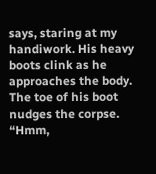says, staring at my handiwork. His heavy boots clink as he approaches the body.
The toe of his boot nudges the corpse. “Hmm,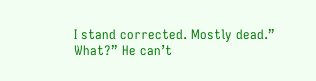I stand corrected. Mostly dead.”
What?” He can’t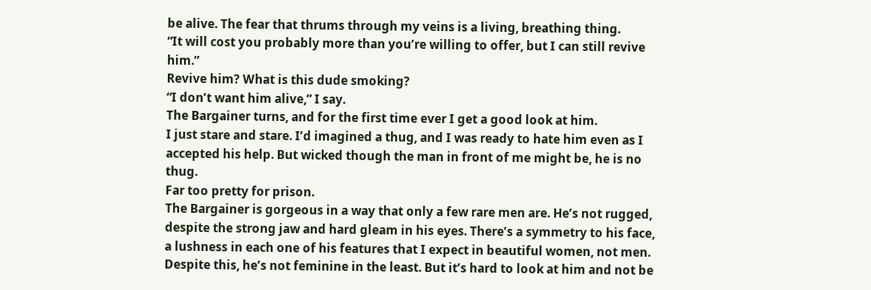be alive. The fear that thrums through my veins is a living, breathing thing.
“It will cost you probably more than you’re willing to offer, but I can still revive him.”
Revive him? What is this dude smoking?
“I don’t want him alive,” I say.
The Bargainer turns, and for the first time ever I get a good look at him.
I just stare and stare. I’d imagined a thug, and I was ready to hate him even as I accepted his help. But wicked though the man in front of me might be, he is no thug.
Far too pretty for prison.
The Bargainer is gorgeous in a way that only a few rare men are. He’s not rugged, despite the strong jaw and hard gleam in his eyes. There’s a symmetry to his face, a lushness in each one of his features that I expect in beautiful women, not men. Despite this, he’s not feminine in the least. But it’s hard to look at him and not be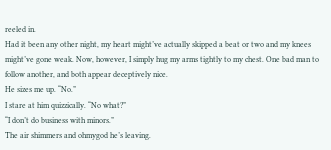reeled in.
Had it been any other night, my heart might’ve actually skipped a beat or two and my knees might’ve gone weak. Now, however, I simply hug my arms tightly to my chest. One bad man to follow another, and both appear deceptively nice.
He sizes me up. “No.”
I stare at him quizzically. “No what?”
“I don’t do business with minors.”
The air shimmers and ohmygod he’s leaving.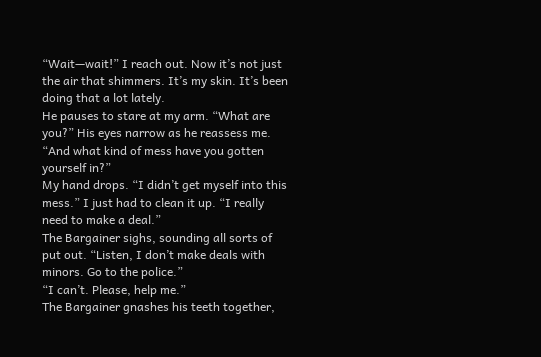“Wait—wait!” I reach out. Now it’s not just the air that shimmers. It’s my skin. It’s been doing that a lot lately.
He pauses to stare at my arm. “What are you?” His eyes narrow as he reassess me. “And what kind of mess have you gotten yourself in?”
My hand drops. “I didn’t get myself into this mess.” I just had to clean it up. “I really need to make a deal.”
The Bargainer sighs, sounding all sorts of put out. “Listen, I don’t make deals with minors. Go to the police.”
“I can’t. Please, help me.”
The Bargainer gnashes his teeth together,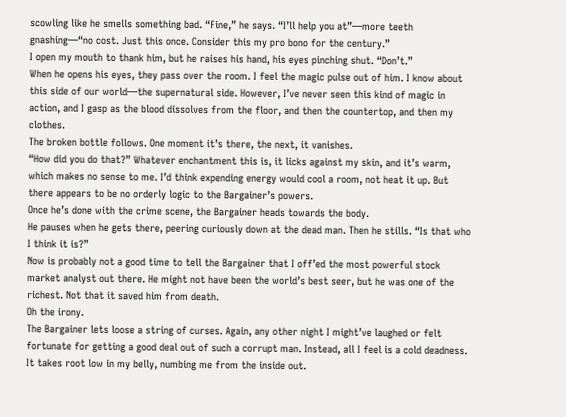scowling like he smells something bad. “Fine,” he says. “I’ll help you at”—more teeth gnashing—“no cost. Just this once. Consider this my pro bono for the century.”
I open my mouth to thank him, but he raises his hand, his eyes pinching shut. “Don’t.”
When he opens his eyes, they pass over the room. I feel the magic pulse out of him. I know about this side of our world—the supernatural side. However, I’ve never seen this kind of magic in action, and I gasp as the blood dissolves from the floor, and then the countertop, and then my clothes.
The broken bottle follows. One moment it’s there, the next, it vanishes.
“How did you do that?” Whatever enchantment this is, it licks against my skin, and it’s warm, which makes no sense to me. I’d think expending energy would cool a room, not heat it up. But there appears to be no orderly logic to the Bargainer’s powers.
Once he’s done with the crime scene, the Bargainer heads towards the body.
He pauses when he gets there, peering curiously down at the dead man. Then he stills. “Is that who I think it is?”
Now is probably not a good time to tell the Bargainer that I off’ed the most powerful stock market analyst out there. He might not have been the world’s best seer, but he was one of the richest. Not that it saved him from death.
Oh the irony.
The Bargainer lets loose a string of curses. Again, any other night I might’ve laughed or felt fortunate for getting a good deal out of such a corrupt man. Instead, all I feel is a cold deadness. It takes root low in my belly, numbing me from the inside out.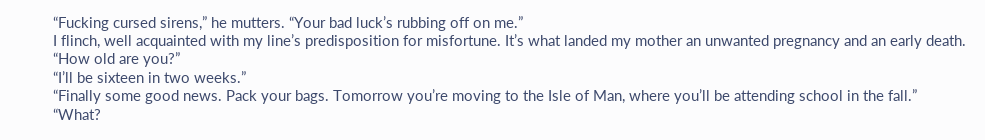“Fucking cursed sirens,” he mutters. “Your bad luck’s rubbing off on me.”
I flinch, well acquainted with my line’s predisposition for misfortune. It’s what landed my mother an unwanted pregnancy and an early death.
“How old are you?”
“I’ll be sixteen in two weeks.”
“Finally some good news. Pack your bags. Tomorrow you’re moving to the Isle of Man, where you’ll be attending school in the fall.”
“What?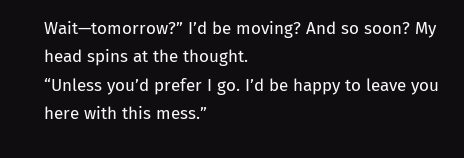Wait—tomorrow?” I’d be moving? And so soon? My head spins at the thought.
“Unless you’d prefer I go. I’d be happy to leave you here with this mess.”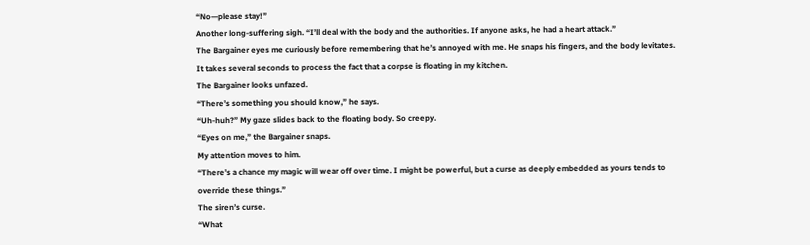“No—please stay!”
Another long-suffering sigh. “I’ll deal with the body and the authorities. If anyone asks, he had a heart attack.”
The Bargainer eyes me curiously before remembering that he’s annoyed with me. He snaps his fingers, and the body levitates. It takes several seconds to process the fact that a corpse is floating in my kitchen.
The Bargainer looks unfazed.
“There’s something you should know,” he says.
“Uh-huh?” My gaze slides back to the floating body. So creepy.
“Eyes on me,” the Bargainer snaps.
My attention moves to him.
“There’s a chance my magic will wear off over time. I might be powerful, but a curse as deeply embedded as yours tends to override these things.”
The siren’s curse.
“What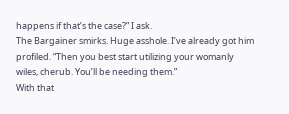happens if that’s the case?” I ask.
The Bargainer smirks. Huge asshole. I’ve already got him profiled. “Then you best start utilizing your womanly wiles, cherub. You’ll be needing them.”
With that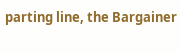parting line, the Bargainer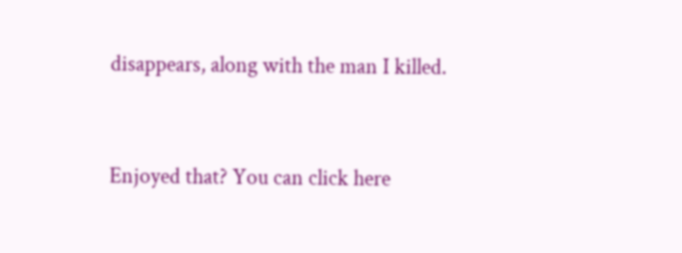disappears, along with the man I killed.


Enjoyed that? You can click here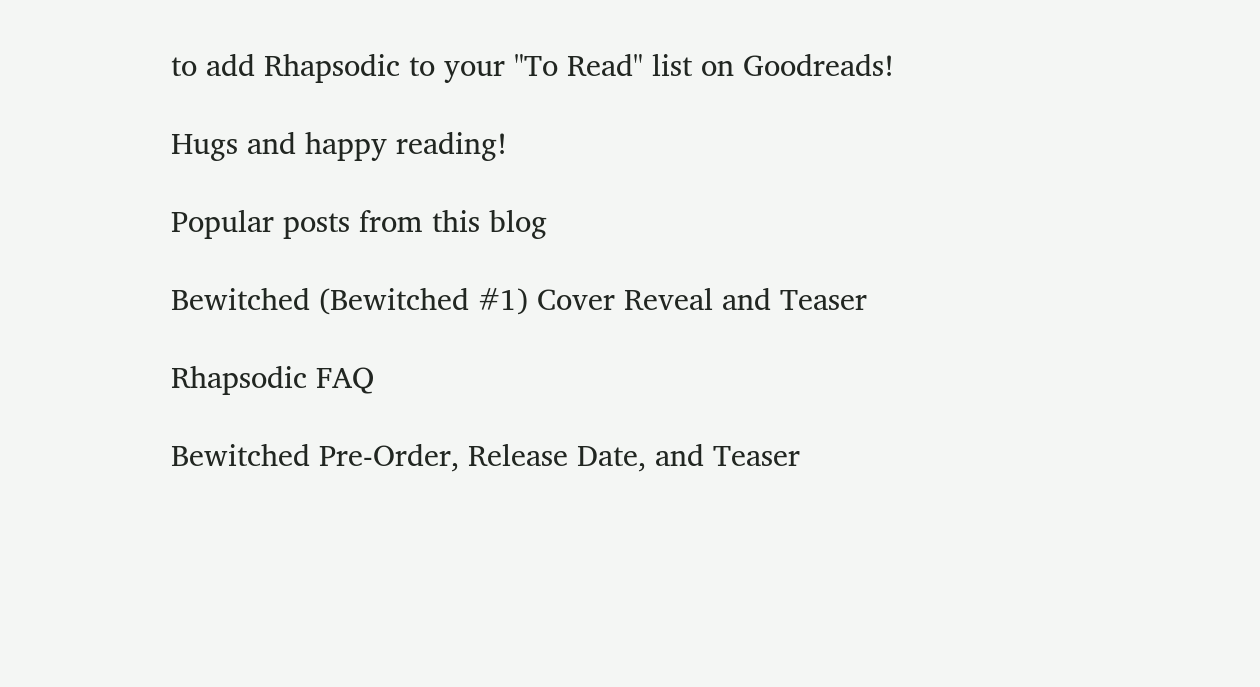to add Rhapsodic to your "To Read" list on Goodreads!

Hugs and happy reading!

Popular posts from this blog

Bewitched (Bewitched #1) Cover Reveal and Teaser

Rhapsodic FAQ

Bewitched Pre-Order, Release Date, and Teaser